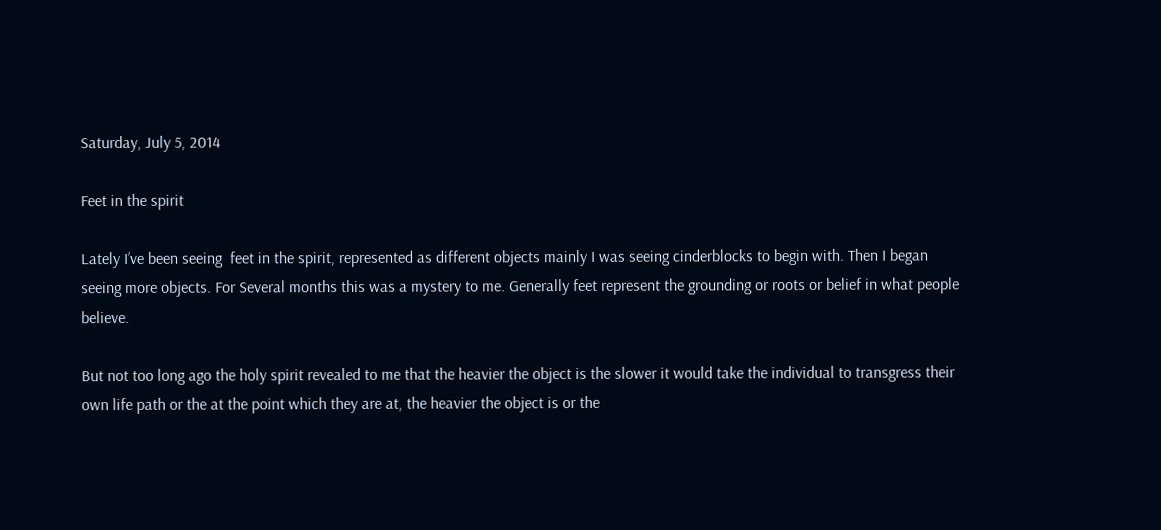Saturday, July 5, 2014

Feet in the spirit

Lately I’ve been seeing  feet in the spirit, represented as different objects mainly I was seeing cinderblocks to begin with. Then I began seeing more objects. For Several months this was a mystery to me. Generally feet represent the grounding or roots or belief in what people believe.

But not too long ago the holy spirit revealed to me that the heavier the object is the slower it would take the individual to transgress their own life path or the at the point which they are at, the heavier the object is or the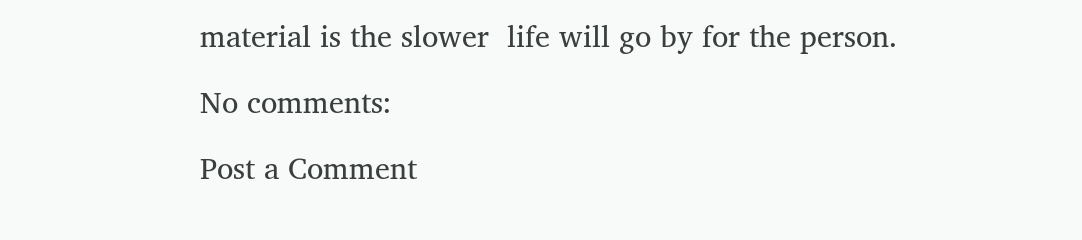material is the slower  life will go by for the person.

No comments:

Post a Comment